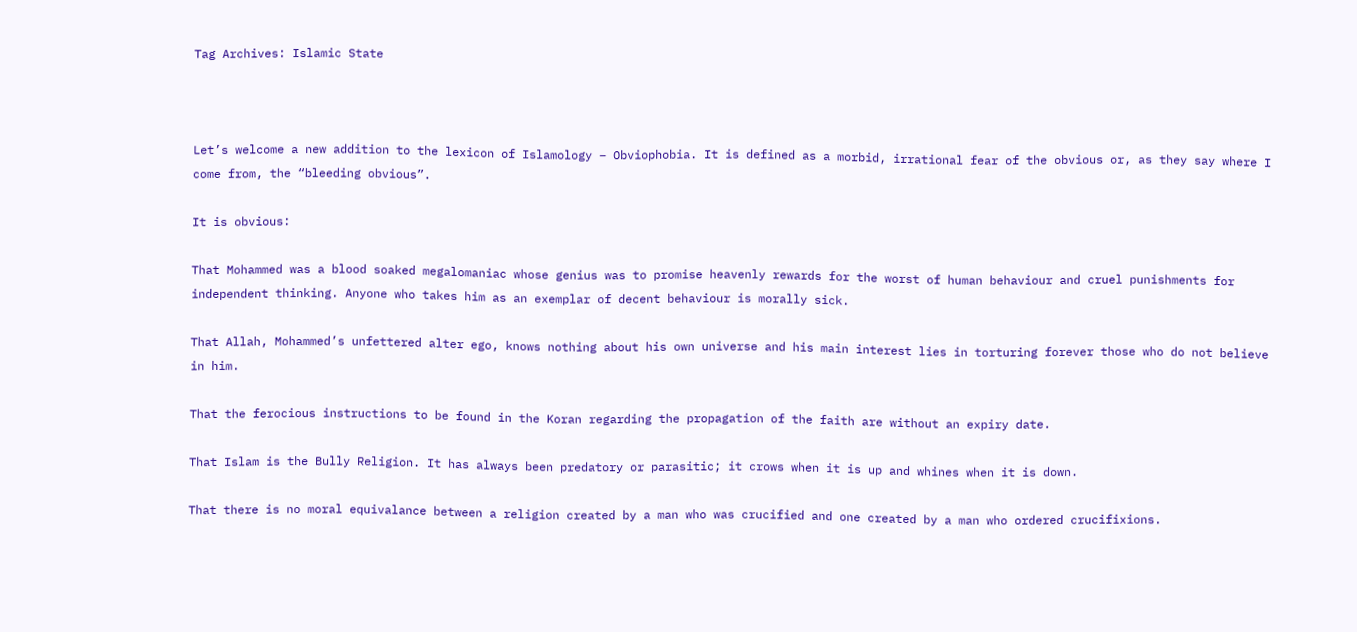Tag Archives: Islamic State



Let’s welcome a new addition to the lexicon of Islamology – Obviophobia. It is defined as a morbid, irrational fear of the obvious or, as they say where I come from, the “bleeding obvious”.

It is obvious:

That Mohammed was a blood soaked megalomaniac whose genius was to promise heavenly rewards for the worst of human behaviour and cruel punishments for independent thinking. Anyone who takes him as an exemplar of decent behaviour is morally sick.

That Allah, Mohammed’s unfettered alter ego, knows nothing about his own universe and his main interest lies in torturing forever those who do not believe in him.

That the ferocious instructions to be found in the Koran regarding the propagation of the faith are without an expiry date.

That Islam is the Bully Religion. It has always been predatory or parasitic; it crows when it is up and whines when it is down.

That there is no moral equivalance between a religion created by a man who was crucified and one created by a man who ordered crucifixions.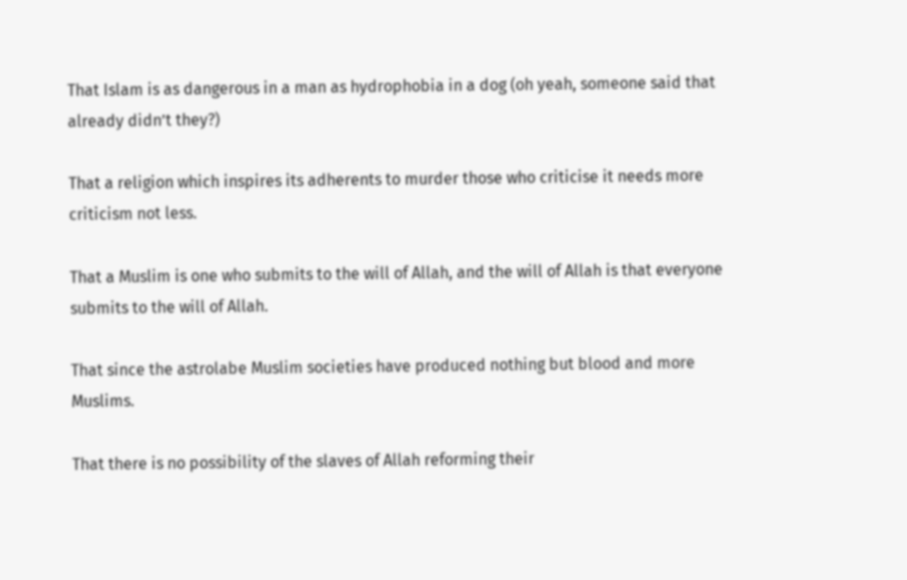That Islam is as dangerous in a man as hydrophobia in a dog (oh yeah, someone said that already didn’t they?)

That a religion which inspires its adherents to murder those who criticise it needs more criticism not less.

That a Muslim is one who submits to the will of Allah, and the will of Allah is that everyone submits to the will of Allah.

That since the astrolabe Muslim societies have produced nothing but blood and more Muslims.

That there is no possibility of the slaves of Allah reforming their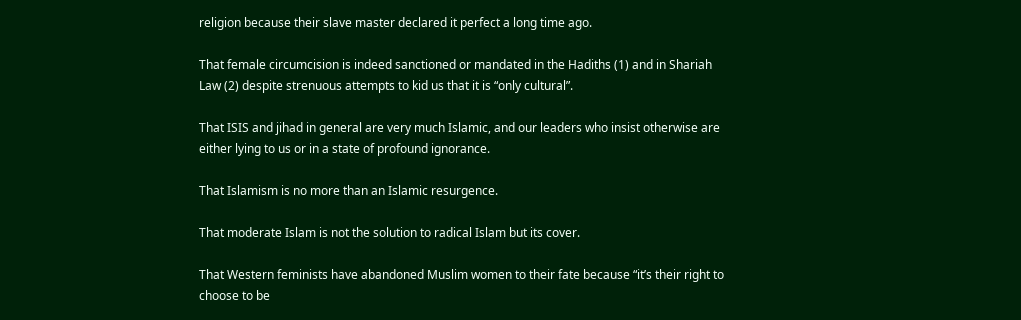religion because their slave master declared it perfect a long time ago.

That female circumcision is indeed sanctioned or mandated in the Hadiths (1) and in Shariah Law (2) despite strenuous attempts to kid us that it is “only cultural”.

That ISIS and jihad in general are very much Islamic, and our leaders who insist otherwise are either lying to us or in a state of profound ignorance.

That Islamism is no more than an Islamic resurgence.

That moderate Islam is not the solution to radical Islam but its cover.

That Western feminists have abandoned Muslim women to their fate because “it’s their right to choose to be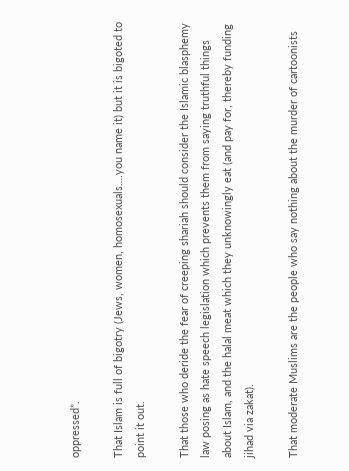oppressed”.

That Islam is full of bigotry (Jews, women, homosexuals….you name it) but it is bigoted to point it out.

That those who deride the fear of creeping shariah should consider the Islamic blasphemy law posing as hate speech legislation which prevents them from saying truthful things about Islam, and the halal meat which they unknowingly eat (and pay for, thereby funding jihad via zakat).

That moderate Muslims are the people who say nothing about the murder of cartoonists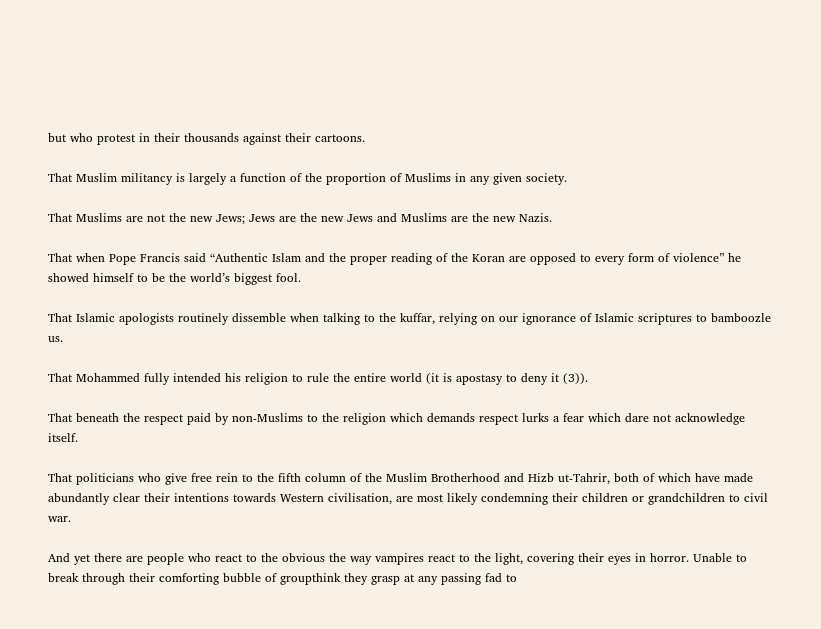but who protest in their thousands against their cartoons.

That Muslim militancy is largely a function of the proportion of Muslims in any given society.

That Muslims are not the new Jews; Jews are the new Jews and Muslims are the new Nazis.

That when Pope Francis said “Authentic Islam and the proper reading of the Koran are opposed to every form of violence” he showed himself to be the world’s biggest fool.

That Islamic apologists routinely dissemble when talking to the kuffar, relying on our ignorance of Islamic scriptures to bamboozle us.

That Mohammed fully intended his religion to rule the entire world (it is apostasy to deny it (3)).

That beneath the respect paid by non-Muslims to the religion which demands respect lurks a fear which dare not acknowledge itself.

That politicians who give free rein to the fifth column of the Muslim Brotherhood and Hizb ut-Tahrir, both of which have made abundantly clear their intentions towards Western civilisation, are most likely condemning their children or grandchildren to civil war.

And yet there are people who react to the obvious the way vampires react to the light, covering their eyes in horror. Unable to break through their comforting bubble of groupthink they grasp at any passing fad to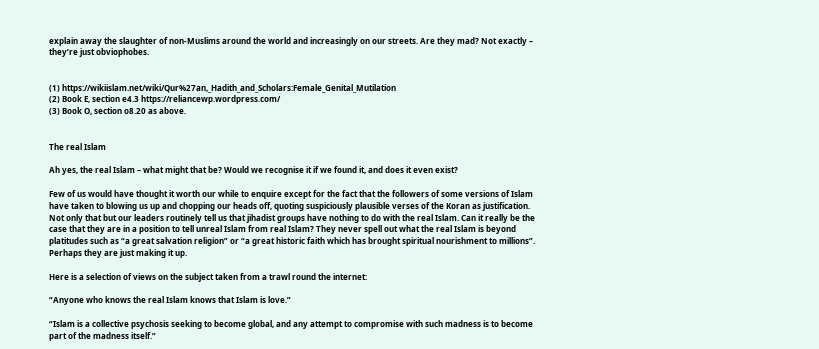explain away the slaughter of non-Muslims around the world and increasingly on our streets. Are they mad? Not exactly – they’re just obviophobes.


(1) https://wikiislam.net/wiki/Qur%27an,_Hadith_and_Scholars:Female_Genital_Mutilation
(2) Book E, section e4.3 https://reliancewp.wordpress.com/
(3) Book O, section o8.20 as above.


The real Islam

Ah yes, the real Islam – what might that be? Would we recognise it if we found it, and does it even exist?

Few of us would have thought it worth our while to enquire except for the fact that the followers of some versions of Islam have taken to blowing us up and chopping our heads off, quoting suspiciously plausible verses of the Koran as justification. Not only that but our leaders routinely tell us that jihadist groups have nothing to do with the real Islam. Can it really be the case that they are in a position to tell unreal Islam from real Islam? They never spell out what the real Islam is beyond platitudes such as “a great salvation religion” or “a great historic faith which has brought spiritual nourishment to millions”. Perhaps they are just making it up.

Here is a selection of views on the subject taken from a trawl round the internet:

“Anyone who knows the real Islam knows that Islam is love.”

“Islam is a collective psychosis seeking to become global, and any attempt to compromise with such madness is to become part of the madness itself.”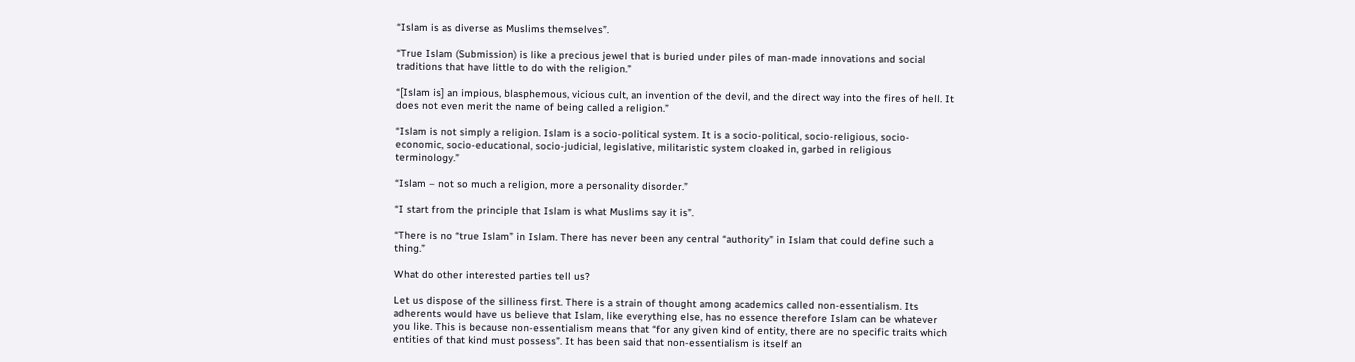“Islam is as diverse as Muslims themselves”.

“True Islam (Submission) is like a precious jewel that is buried under piles of man-made innovations and social traditions that have little to do with the religion.”

“[Islam is] an impious, blasphemous, vicious cult, an invention of the devil, and the direct way into the fires of hell. It does not even merit the name of being called a religion.”

“Islam is not simply a religion. Islam is a socio-political system. It is a socio-political, socio-religious, socio-economic, socio-educational, socio-judicial, legislative, militaristic system cloaked in, garbed in religious terminology.”

“Islam – not so much a religion, more a personality disorder.”

“I start from the principle that Islam is what Muslims say it is”.

“There is no “true Islam” in Islam. There has never been any central “authority” in Islam that could define such a thing.”

What do other interested parties tell us?

Let us dispose of the silliness first. There is a strain of thought among academics called non-essentialism. Its adherents would have us believe that Islam, like everything else, has no essence therefore Islam can be whatever you like. This is because non-essentialism means that “for any given kind of entity, there are no specific traits which entities of that kind must possess”. It has been said that non-essentialism is itself an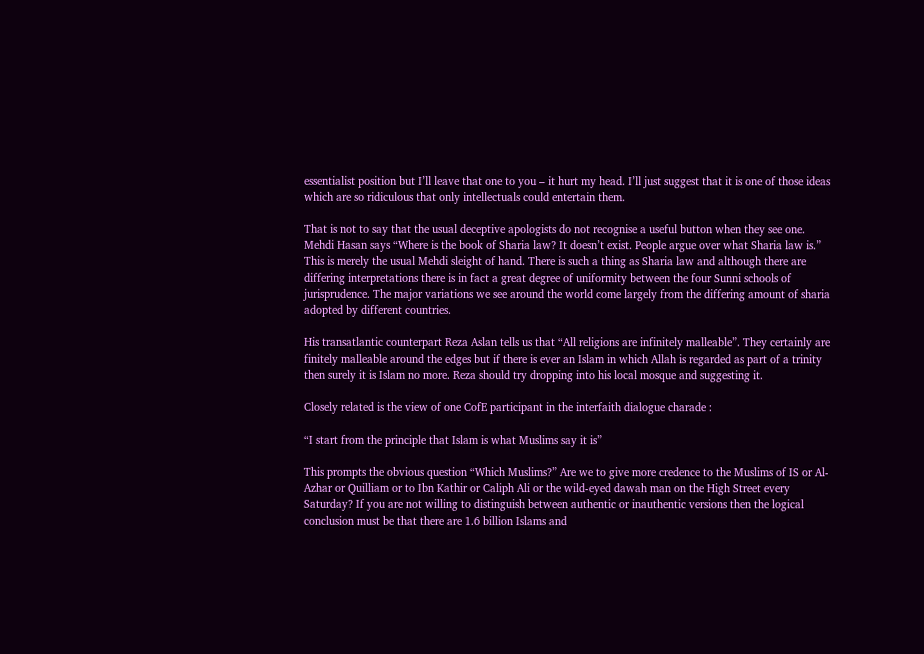essentialist position but I’ll leave that one to you – it hurt my head. I’ll just suggest that it is one of those ideas which are so ridiculous that only intellectuals could entertain them.

That is not to say that the usual deceptive apologists do not recognise a useful button when they see one. Mehdi Hasan says “Where is the book of Sharia law? It doesn’t exist. People argue over what Sharia law is.” This is merely the usual Mehdi sleight of hand. There is such a thing as Sharia law and although there are differing interpretations there is in fact a great degree of uniformity between the four Sunni schools of jurisprudence. The major variations we see around the world come largely from the differing amount of sharia adopted by different countries.

His transatlantic counterpart Reza Aslan tells us that “All religions are infinitely malleable”. They certainly are finitely malleable around the edges but if there is ever an Islam in which Allah is regarded as part of a trinity then surely it is Islam no more. Reza should try dropping into his local mosque and suggesting it.

Closely related is the view of one CofE participant in the interfaith dialogue charade :

“I start from the principle that Islam is what Muslims say it is”

This prompts the obvious question “Which Muslims?” Are we to give more credence to the Muslims of IS or Al-Azhar or Quilliam or to Ibn Kathir or Caliph Ali or the wild-eyed dawah man on the High Street every Saturday? If you are not willing to distinguish between authentic or inauthentic versions then the logical conclusion must be that there are 1.6 billion Islams and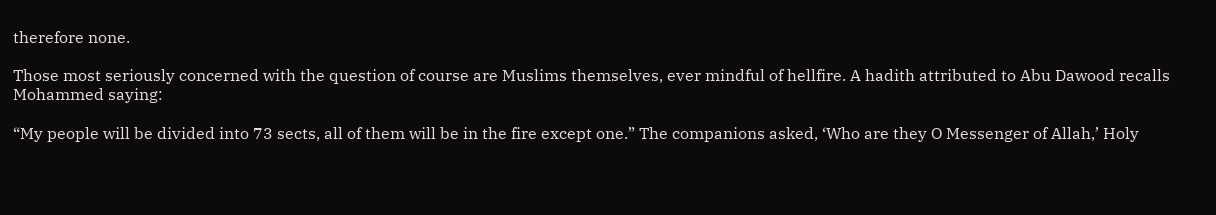therefore none.

Those most seriously concerned with the question of course are Muslims themselves, ever mindful of hellfire. A hadith attributed to Abu Dawood recalls Mohammed saying:

“My people will be divided into 73 sects, all of them will be in the fire except one.” The companions asked, ‘Who are they O Messenger of Allah,’ Holy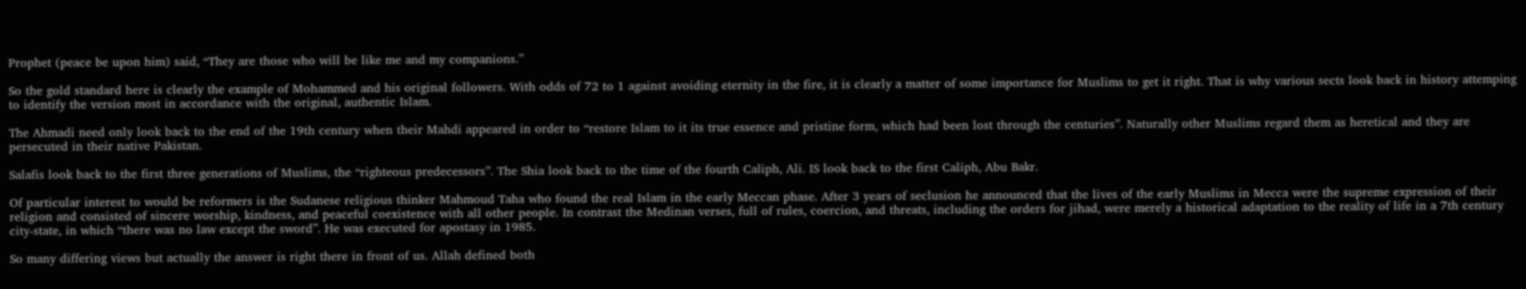Prophet (peace be upon him) said, “They are those who will be like me and my companions.”

So the gold standard here is clearly the example of Mohammed and his original followers. With odds of 72 to 1 against avoiding eternity in the fire, it is clearly a matter of some importance for Muslims to get it right. That is why various sects look back in history attemping to identify the version most in accordance with the original, authentic Islam.

The Ahmadi need only look back to the end of the 19th century when their Mahdi appeared in order to “restore Islam to it its true essence and pristine form, which had been lost through the centuries”. Naturally other Muslims regard them as heretical and they are persecuted in their native Pakistan.

Salafis look back to the first three generations of Muslims, the “righteous predecessors”. The Shia look back to the time of the fourth Caliph, Ali. IS look back to the first Caliph, Abu Bakr.

Of particular interest to would be reformers is the Sudanese religious thinker Mahmoud Taha who found the real Islam in the early Meccan phase. After 3 years of seclusion he announced that the lives of the early Muslims in Mecca were the supreme expression of their religion and consisted of sincere worship, kindness, and peaceful coexistence with all other people. In contrast the Medinan verses, full of rules, coercion, and threats, including the orders for jihad, were merely a historical adaptation to the reality of life in a 7th century city-state, in which “there was no law except the sword”. He was executed for apostasy in 1985.

So many differing views but actually the answer is right there in front of us. Allah defined both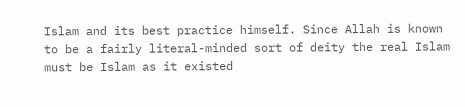Islam and its best practice himself. Since Allah is known to be a fairly literal-minded sort of deity the real Islam must be Islam as it existed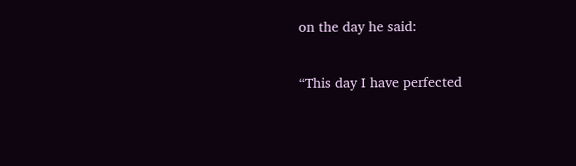on the day he said:

“This day I have perfected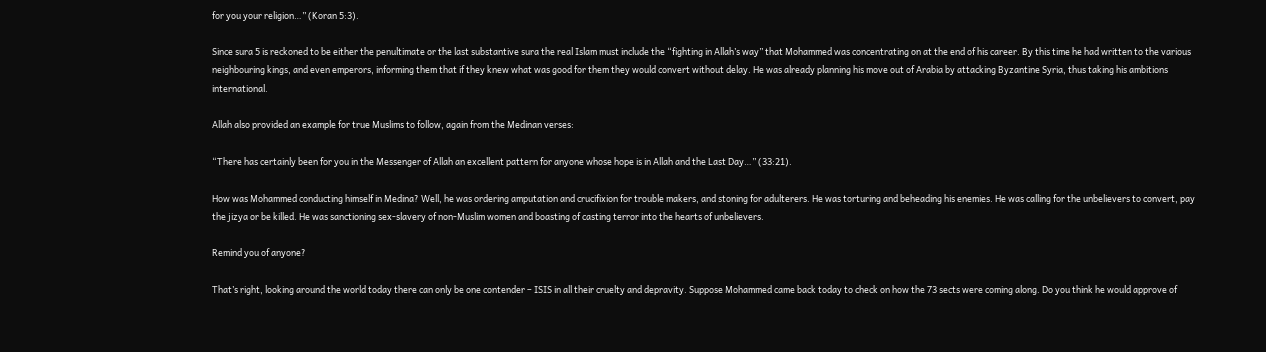for you your religion…” (Koran 5:3).

Since sura 5 is reckoned to be either the penultimate or the last substantive sura the real Islam must include the “fighting in Allah’s way” that Mohammed was concentrating on at the end of his career. By this time he had written to the various neighbouring kings, and even emperors, informing them that if they knew what was good for them they would convert without delay. He was already planning his move out of Arabia by attacking Byzantine Syria, thus taking his ambitions international.

Allah also provided an example for true Muslims to follow, again from the Medinan verses:

“There has certainly been for you in the Messenger of Allah an excellent pattern for anyone whose hope is in Allah and the Last Day…” (33:21).

How was Mohammed conducting himself in Medina? Well, he was ordering amputation and crucifixion for trouble makers, and stoning for adulterers. He was torturing and beheading his enemies. He was calling for the unbelievers to convert, pay the jizya or be killed. He was sanctioning sex-slavery of non-Muslim women and boasting of casting terror into the hearts of unbelievers.

Remind you of anyone?

That’s right, looking around the world today there can only be one contender – ISIS in all their cruelty and depravity. Suppose Mohammed came back today to check on how the 73 sects were coming along. Do you think he would approve of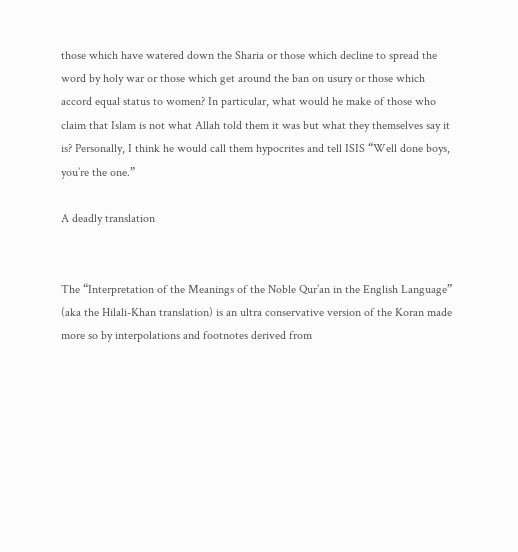those which have watered down the Sharia or those which decline to spread the word by holy war or those which get around the ban on usury or those which accord equal status to women? In particular, what would he make of those who claim that Islam is not what Allah told them it was but what they themselves say it is? Personally, I think he would call them hypocrites and tell ISIS “Well done boys, you’re the one.”

A deadly translation


The “Interpretation of the Meanings of the Noble Qur’an in the English Language” (aka the Hilali-Khan translation) is an ultra conservative version of the Koran made more so by interpolations and footnotes derived from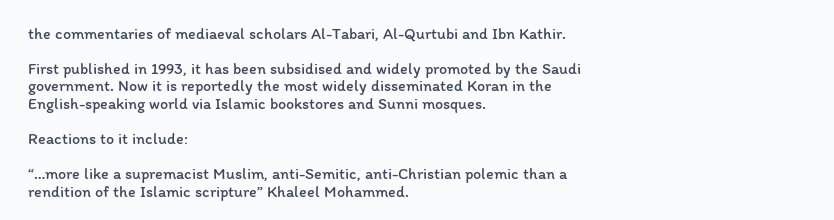the commentaries of mediaeval scholars Al-Tabari, Al-Qurtubi and Ibn Kathir.

First published in 1993, it has been subsidised and widely promoted by the Saudi government. Now it is reportedly the most widely disseminated Koran in the English-speaking world via Islamic bookstores and Sunni mosques.

Reactions to it include:

“…more like a supremacist Muslim, anti-Semitic, anti-Christian polemic than a rendition of the Islamic scripture” Khaleel Mohammed.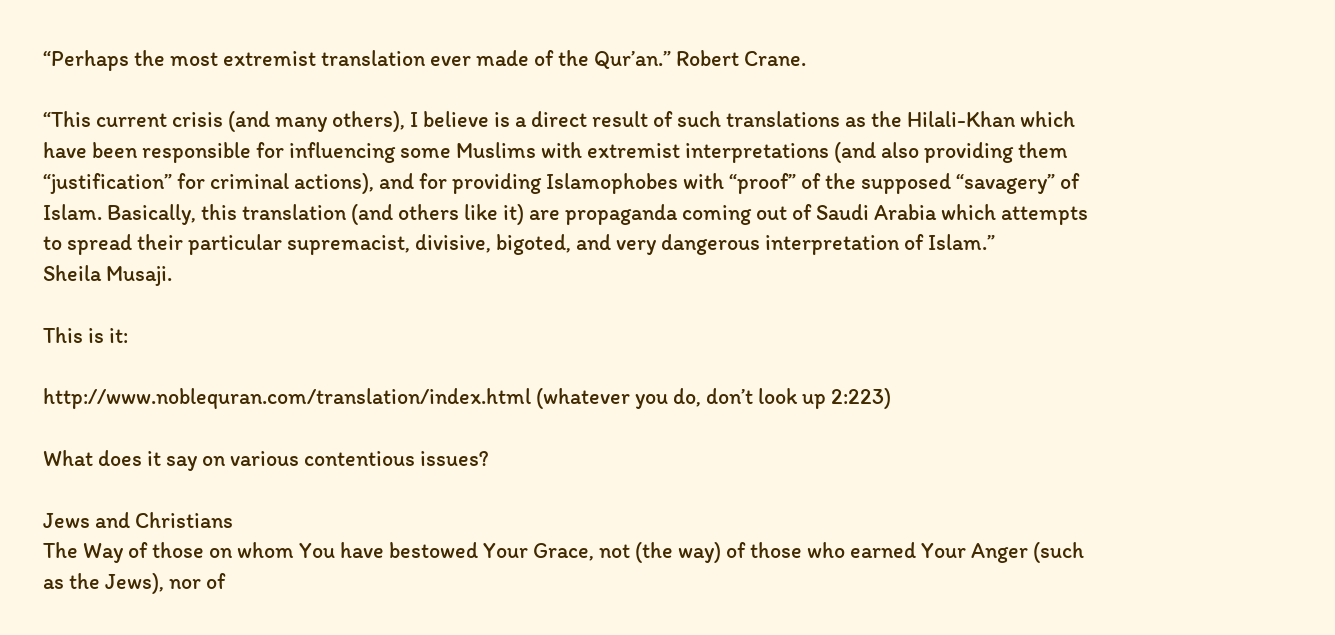“Perhaps the most extremist translation ever made of the Qur’an.” Robert Crane.

“This current crisis (and many others), I believe is a direct result of such translations as the Hilali-Khan which have been responsible for influencing some Muslims with extremist interpretations (and also providing them “justification” for criminal actions), and for providing Islamophobes with “proof” of the supposed “savagery” of Islam. Basically, this translation (and others like it) are propaganda coming out of Saudi Arabia which attempts to spread their particular supremacist, divisive, bigoted, and very dangerous interpretation of Islam.”
Sheila Musaji.

This is it:

http://www.noblequran.com/translation/index.html (whatever you do, don’t look up 2:223)

What does it say on various contentious issues?

Jews and Christians
The Way of those on whom You have bestowed Your Grace, not (the way) of those who earned Your Anger (such as the Jews), nor of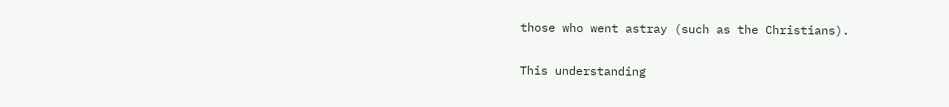those who went astray (such as the Christians).

This understanding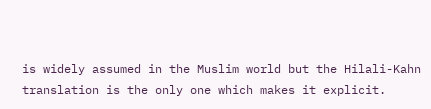is widely assumed in the Muslim world but the Hilali-Kahn translation is the only one which makes it explicit.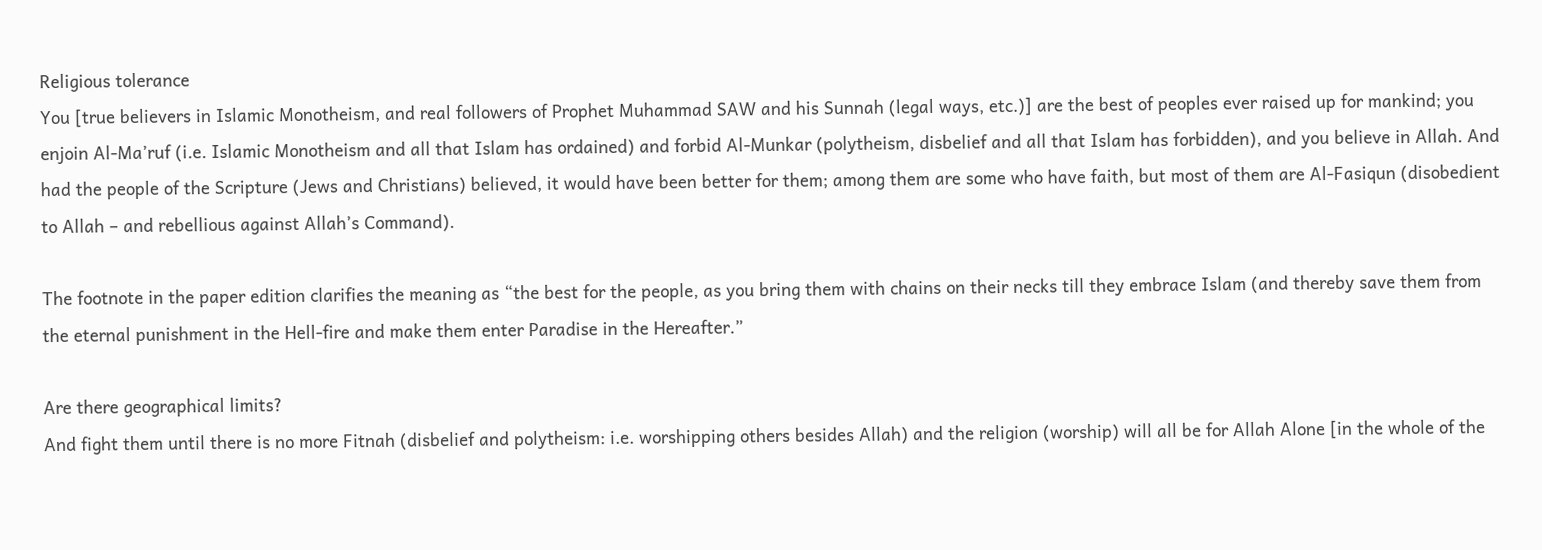Religious tolerance
You [true believers in Islamic Monotheism, and real followers of Prophet Muhammad SAW and his Sunnah (legal ways, etc.)] are the best of peoples ever raised up for mankind; you enjoin Al-Ma’ruf (i.e. Islamic Monotheism and all that Islam has ordained) and forbid Al-Munkar (polytheism, disbelief and all that Islam has forbidden), and you believe in Allah. And had the people of the Scripture (Jews and Christians) believed, it would have been better for them; among them are some who have faith, but most of them are Al-Fasiqun (disobedient to Allah – and rebellious against Allah’s Command).

The footnote in the paper edition clarifies the meaning as “the best for the people, as you bring them with chains on their necks till they embrace Islam (and thereby save them from the eternal punishment in the Hell-fire and make them enter Paradise in the Hereafter.”

Are there geographical limits?
And fight them until there is no more Fitnah (disbelief and polytheism: i.e. worshipping others besides Allah) and the religion (worship) will all be for Allah Alone [in the whole of the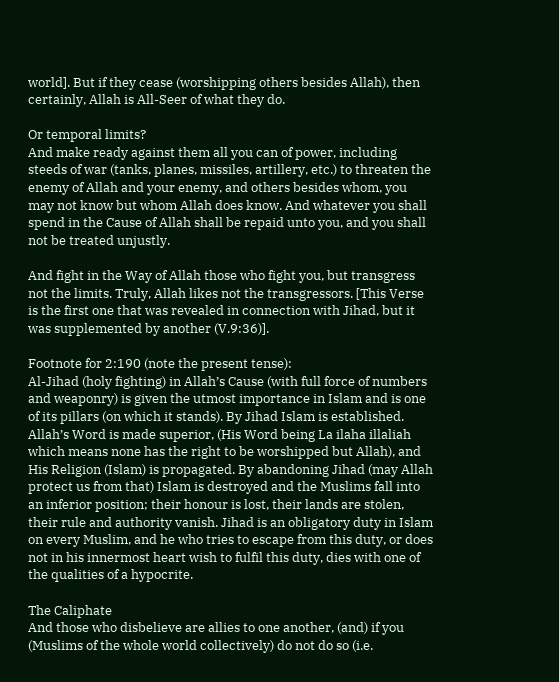world]. But if they cease (worshipping others besides Allah), then certainly, Allah is All-Seer of what they do.

Or temporal limits?
And make ready against them all you can of power, including steeds of war (tanks, planes, missiles, artillery, etc.) to threaten the enemy of Allah and your enemy, and others besides whom, you may not know but whom Allah does know. And whatever you shall spend in the Cause of Allah shall be repaid unto you, and you shall not be treated unjustly.

And fight in the Way of Allah those who fight you, but transgress not the limits. Truly, Allah likes not the transgressors. [This Verse is the first one that was revealed in connection with Jihad, but it was supplemented by another (V.9:36)].

Footnote for 2:190 (note the present tense):
Al-Jihad (holy fighting) in Allah’s Cause (with full force of numbers and weaponry) is given the utmost importance in Islam and is one of its pillars (on which it stands). By Jihad Islam is established. Allah’s Word is made superior, (His Word being La ilaha illaliah which means none has the right to be worshipped but Allah), and His Religion (Islam) is propagated. By abandoning Jihad (may Allah protect us from that) Islam is destroyed and the Muslims fall into an inferior position; their honour is lost, their lands are stolen, their rule and authority vanish. Jihad is an obligatory duty in Islam on every Muslim, and he who tries to escape from this duty, or does not in his innermost heart wish to fulfil this duty, dies with one of the qualities of a hypocrite.

The Caliphate
And those who disbelieve are allies to one another, (and) if you (Muslims of the whole world collectively) do not do so (i.e.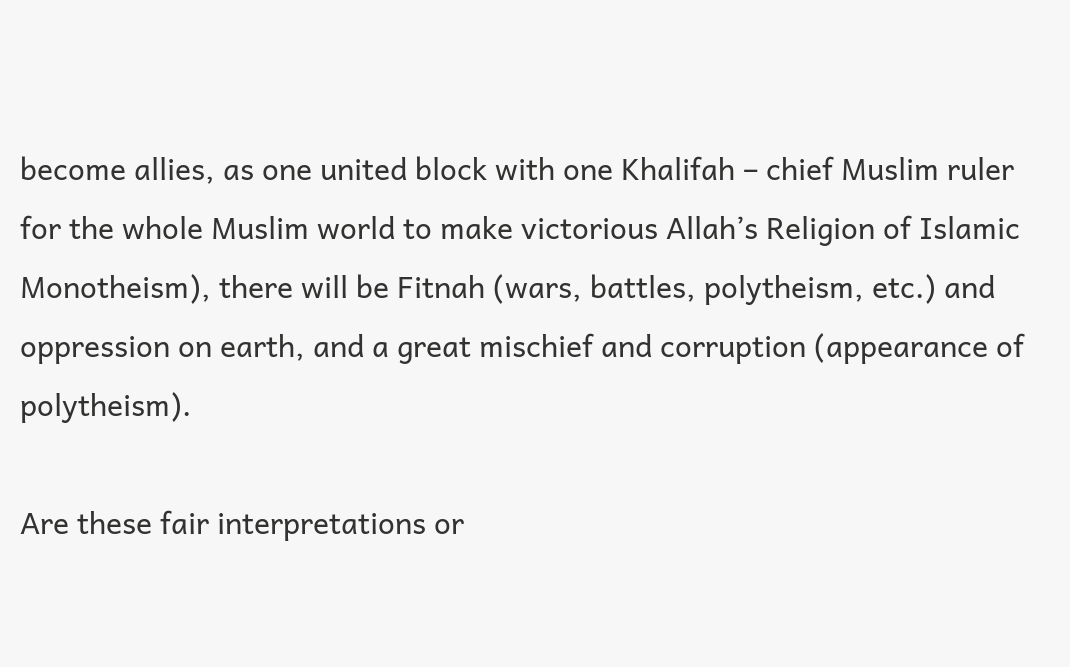become allies, as one united block with one Khalifah – chief Muslim ruler for the whole Muslim world to make victorious Allah’s Religion of Islamic Monotheism), there will be Fitnah (wars, battles, polytheism, etc.) and oppression on earth, and a great mischief and corruption (appearance of polytheism).

Are these fair interpretations or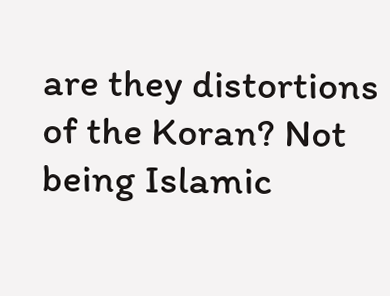are they distortions of the Koran? Not being Islamic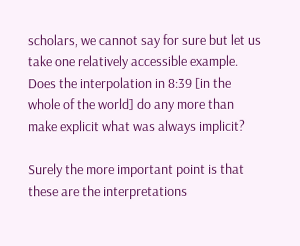scholars, we cannot say for sure but let us take one relatively accessible example. Does the interpolation in 8:39 [in the whole of the world] do any more than make explicit what was always implicit?

Surely the more important point is that these are the interpretations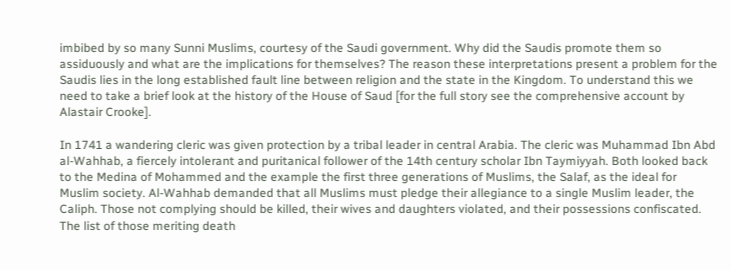imbibed by so many Sunni Muslims, courtesy of the Saudi government. Why did the Saudis promote them so assiduously and what are the implications for themselves? The reason these interpretations present a problem for the Saudis lies in the long established fault line between religion and the state in the Kingdom. To understand this we need to take a brief look at the history of the House of Saud [for the full story see the comprehensive account by Alastair Crooke].

In 1741 a wandering cleric was given protection by a tribal leader in central Arabia. The cleric was Muhammad Ibn Abd al-Wahhab, a fiercely intolerant and puritanical follower of the 14th century scholar Ibn Taymiyyah. Both looked back to the Medina of Mohammed and the example the first three generations of Muslims, the Salaf, as the ideal for Muslim society. Al-Wahhab demanded that all Muslims must pledge their allegiance to a single Muslim leader, the Caliph. Those not complying should be killed, their wives and daughters violated, and their possessions confiscated. The list of those meriting death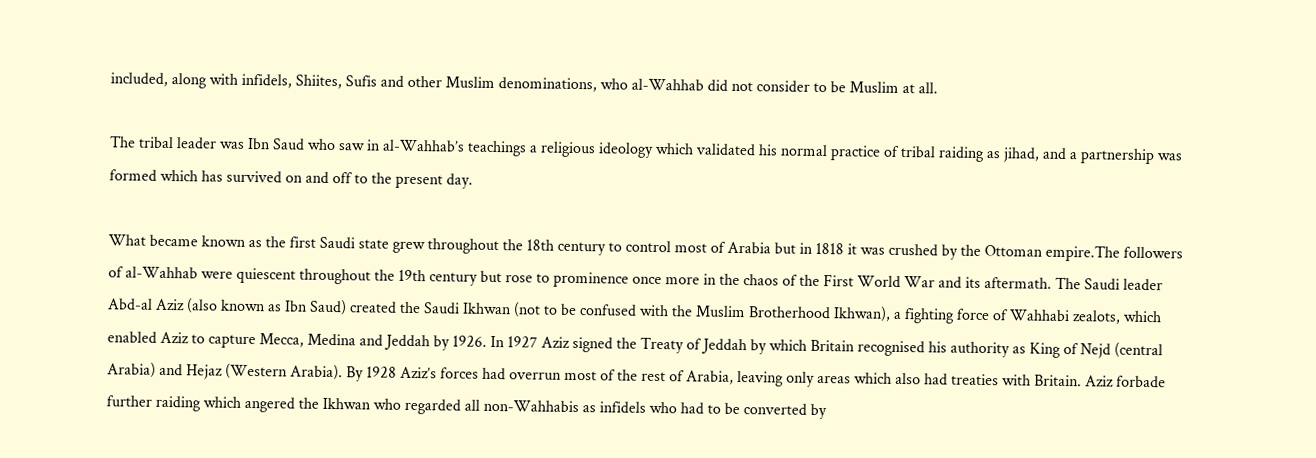included, along with infidels, Shiites, Sufis and other Muslim denominations, who al-Wahhab did not consider to be Muslim at all.

The tribal leader was Ibn Saud who saw in al-Wahhab’s teachings a religious ideology which validated his normal practice of tribal raiding as jihad, and a partnership was formed which has survived on and off to the present day.

What became known as the first Saudi state grew throughout the 18th century to control most of Arabia but in 1818 it was crushed by the Ottoman empire.The followers of al-Wahhab were quiescent throughout the 19th century but rose to prominence once more in the chaos of the First World War and its aftermath. The Saudi leader Abd-al Aziz (also known as Ibn Saud) created the Saudi Ikhwan (not to be confused with the Muslim Brotherhood Ikhwan), a fighting force of Wahhabi zealots, which enabled Aziz to capture Mecca, Medina and Jeddah by 1926. In 1927 Aziz signed the Treaty of Jeddah by which Britain recognised his authority as King of Nejd (central Arabia) and Hejaz (Western Arabia). By 1928 Aziz’s forces had overrun most of the rest of Arabia, leaving only areas which also had treaties with Britain. Aziz forbade further raiding which angered the Ikhwan who regarded all non-Wahhabis as infidels who had to be converted by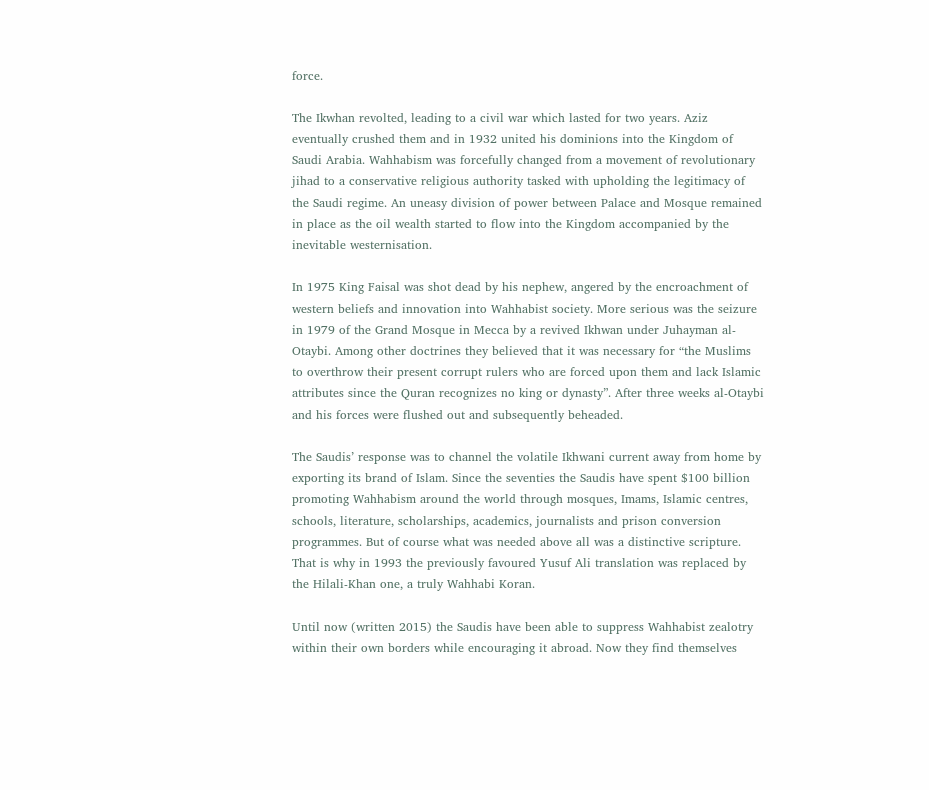force.

The Ikwhan revolted, leading to a civil war which lasted for two years. Aziz eventually crushed them and in 1932 united his dominions into the Kingdom of Saudi Arabia. Wahhabism was forcefully changed from a movement of revolutionary jihad to a conservative religious authority tasked with upholding the legitimacy of the Saudi regime. An uneasy division of power between Palace and Mosque remained in place as the oil wealth started to flow into the Kingdom accompanied by the inevitable westernisation.

In 1975 King Faisal was shot dead by his nephew, angered by the encroachment of western beliefs and innovation into Wahhabist society. More serious was the seizure in 1979 of the Grand Mosque in Mecca by a revived Ikhwan under Juhayman al-Otaybi. Among other doctrines they believed that it was necessary for “the Muslims to overthrow their present corrupt rulers who are forced upon them and lack Islamic attributes since the Quran recognizes no king or dynasty”. After three weeks al-Otaybi and his forces were flushed out and subsequently beheaded.

The Saudis’ response was to channel the volatile Ikhwani current away from home by exporting its brand of Islam. Since the seventies the Saudis have spent $100 billion promoting Wahhabism around the world through mosques, Imams, Islamic centres, schools, literature, scholarships, academics, journalists and prison conversion programmes. But of course what was needed above all was a distinctive scripture. That is why in 1993 the previously favoured Yusuf Ali translation was replaced by the Hilali-Khan one, a truly Wahhabi Koran.

Until now (written 2015) the Saudis have been able to suppress Wahhabist zealotry within their own borders while encouraging it abroad. Now they find themselves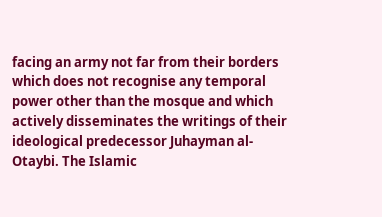facing an army not far from their borders which does not recognise any temporal power other than the mosque and which actively disseminates the writings of their ideological predecessor Juhayman al-Otaybi. The Islamic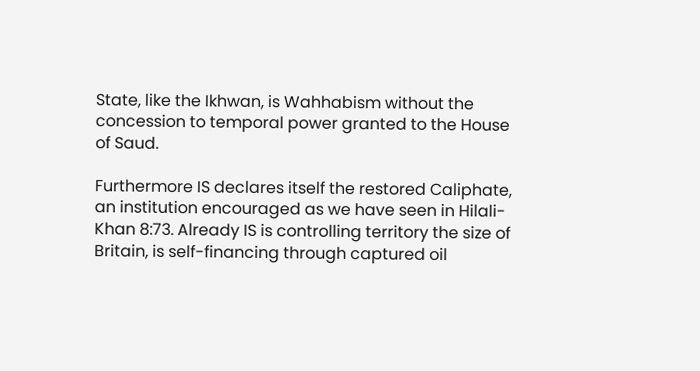State, like the Ikhwan, is Wahhabism without the concession to temporal power granted to the House of Saud.

Furthermore IS declares itself the restored Caliphate, an institution encouraged as we have seen in Hilali-Khan 8:73. Already IS is controlling territory the size of Britain, is self-financing through captured oil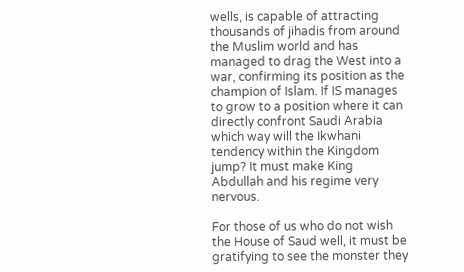wells, is capable of attracting thousands of jihadis from around the Muslim world and has managed to drag the West into a war, confirming its position as the champion of Islam. If IS manages to grow to a position where it can directly confront Saudi Arabia which way will the Ikwhani tendency within the Kingdom jump? It must make King Abdullah and his regime very nervous.

For those of us who do not wish the House of Saud well, it must be gratifying to see the monster they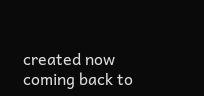created now coming back to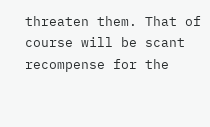threaten them. That of course will be scant recompense for the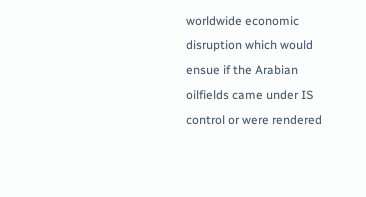worldwide economic disruption which would ensue if the Arabian oilfields came under IS control or were rendered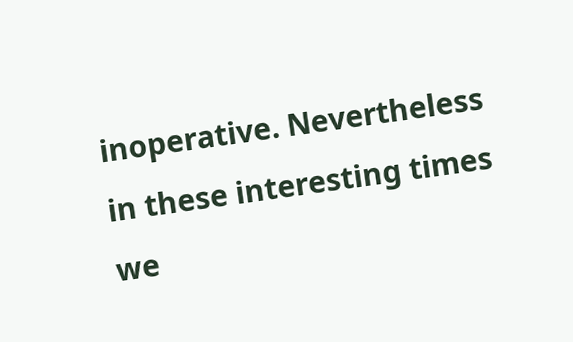inoperative. Nevertheless in these interesting times we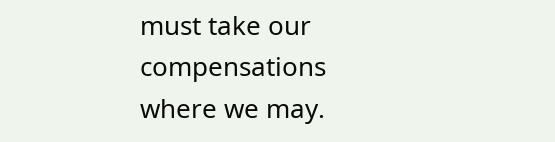must take our compensations where we may.